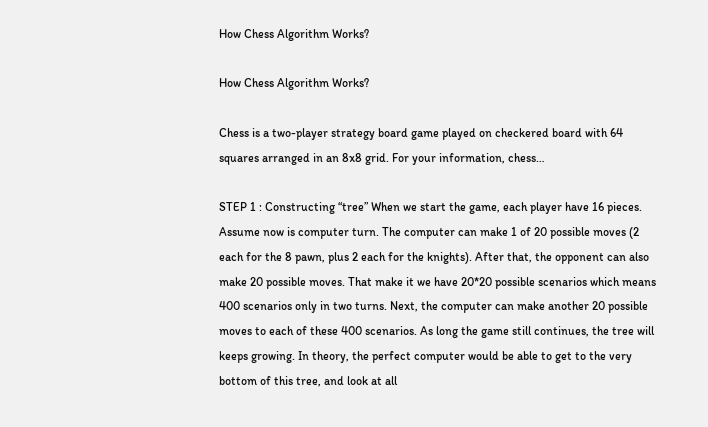How Chess Algorithm Works?

How Chess Algorithm Works?

Chess is a two-player strategy board game played on checkered board with 64 squares arranged in an 8x8 grid. For your information, chess…

STEP 1 : Constructing “tree” When we start the game, each player have 16 pieces. Assume now is computer turn. The computer can make 1 of 20 possible moves (2 each for the 8 pawn, plus 2 each for the knights). After that, the opponent can also make 20 possible moves. That make it we have 20*20 possible scenarios which means 400 scenarios only in two turns. Next, the computer can make another 20 possible moves to each of these 400 scenarios. As long the game still continues, the tree will keeps growing. In theory, the perfect computer would be able to get to the very bottom of this tree, and look at all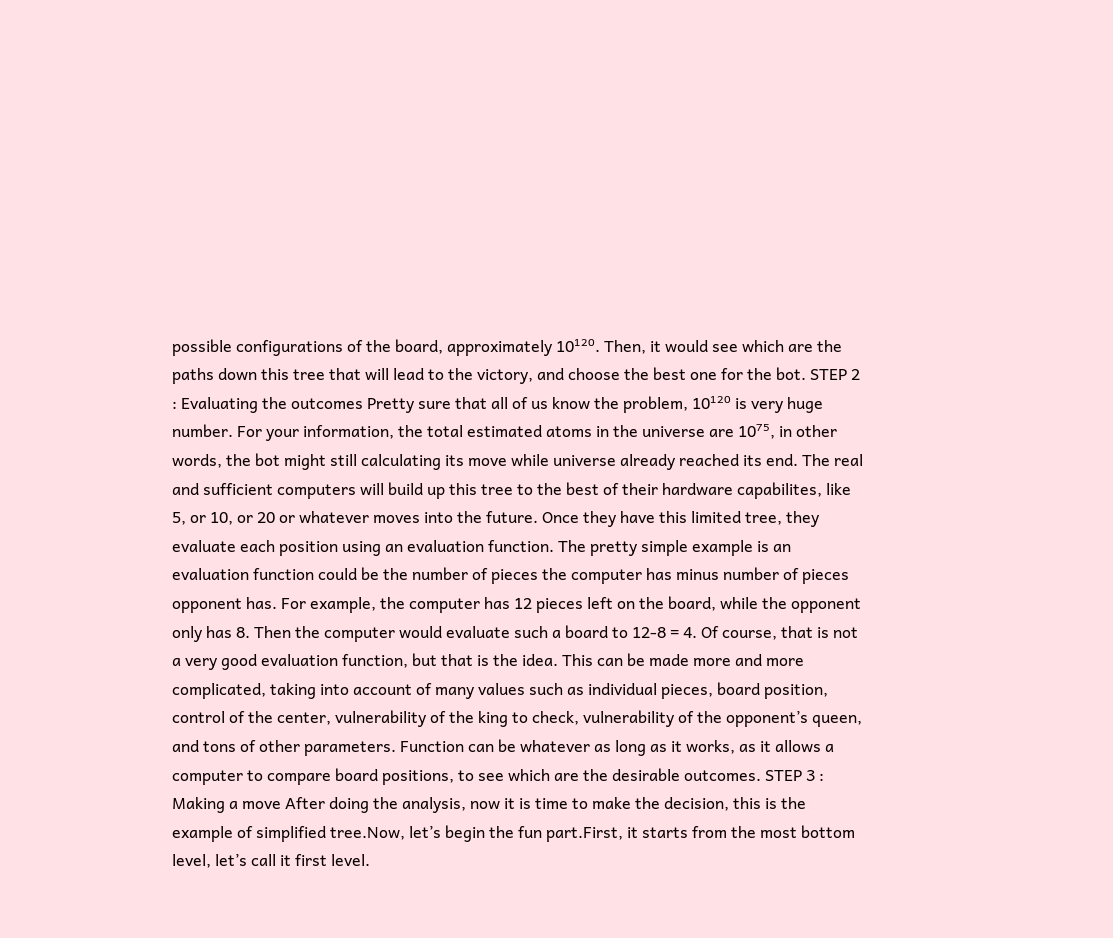possible configurations of the board, approximately 10¹²⁰. Then, it would see which are the paths down this tree that will lead to the victory, and choose the best one for the bot. STEP 2 : Evaluating the outcomes Pretty sure that all of us know the problem, 10¹²⁰ is very huge number. For your information, the total estimated atoms in the universe are 10⁷⁵, in other words, the bot might still calculating its move while universe already reached its end. The real and sufficient computers will build up this tree to the best of their hardware capabilites, like 5, or 10, or 20 or whatever moves into the future. Once they have this limited tree, they evaluate each position using an evaluation function. The pretty simple example is an evaluation function could be the number of pieces the computer has minus number of pieces opponent has. For example, the computer has 12 pieces left on the board, while the opponent only has 8. Then the computer would evaluate such a board to 12-8 = 4. Of course, that is not a very good evaluation function, but that is the idea. This can be made more and more complicated, taking into account of many values such as individual pieces, board position, control of the center, vulnerability of the king to check, vulnerability of the opponent’s queen, and tons of other parameters. Function can be whatever as long as it works, as it allows a computer to compare board positions, to see which are the desirable outcomes. STEP 3 : Making a move After doing the analysis, now it is time to make the decision, this is the example of simplified tree.Now, let’s begin the fun part.First, it starts from the most bottom level, let’s call it first level.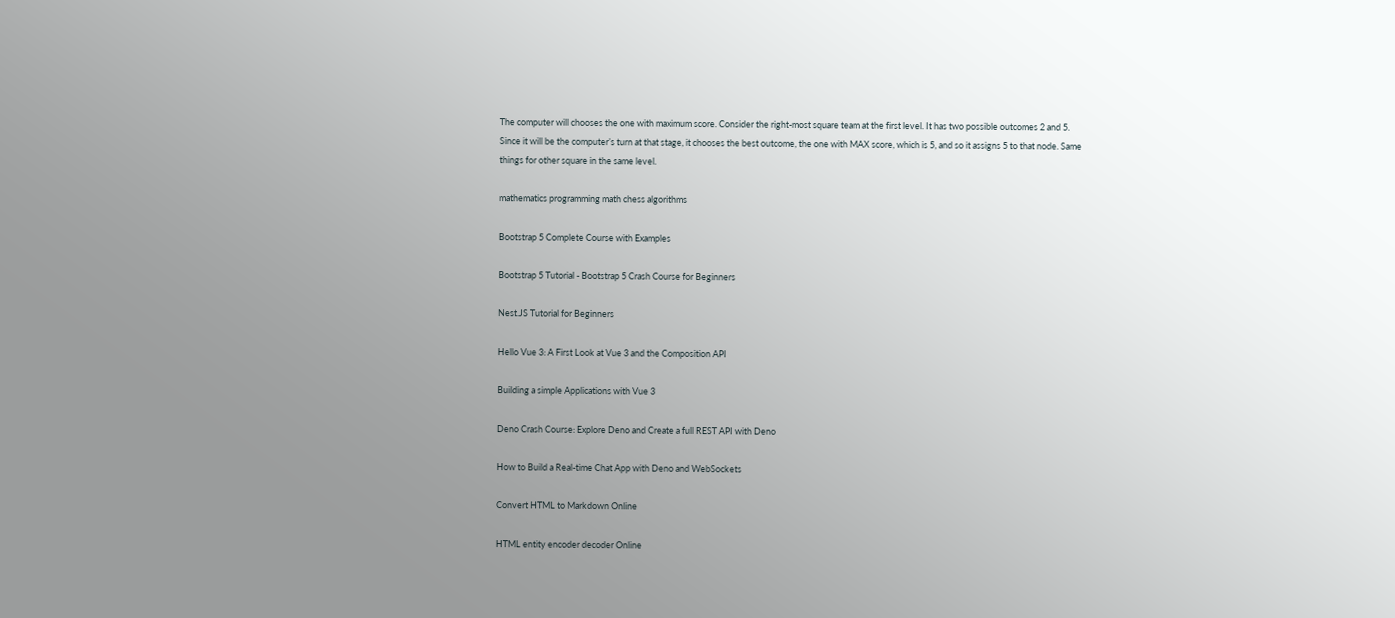The computer will chooses the one with maximum score. Consider the right-most square team at the first level. It has two possible outcomes 2 and 5. Since it will be the computer’s turn at that stage, it chooses the best outcome, the one with MAX score, which is 5, and so it assigns 5 to that node. Same things for other square in the same level.

mathematics programming math chess algorithms

Bootstrap 5 Complete Course with Examples

Bootstrap 5 Tutorial - Bootstrap 5 Crash Course for Beginners

Nest.JS Tutorial for Beginners

Hello Vue 3: A First Look at Vue 3 and the Composition API

Building a simple Applications with Vue 3

Deno Crash Course: Explore Deno and Create a full REST API with Deno

How to Build a Real-time Chat App with Deno and WebSockets

Convert HTML to Markdown Online

HTML entity encoder decoder Online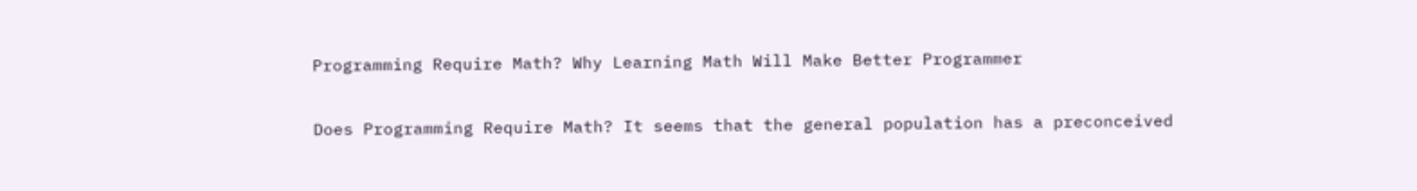Programming Require Math? Why Learning Math Will Make Better Programmer

Does Programming Require Math? It seems that the general population has a preconceived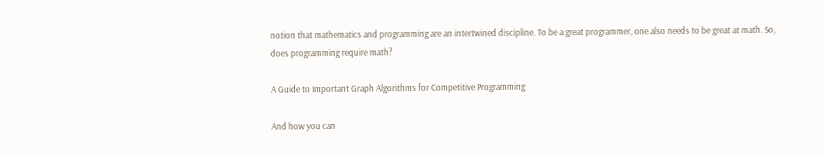notion that mathematics and programming are an intertwined discipline. To be a great programmer, one also needs to be great at math. So, does programming require math?

A Guide to Important Graph Algorithms for Competitive Programming

And how you can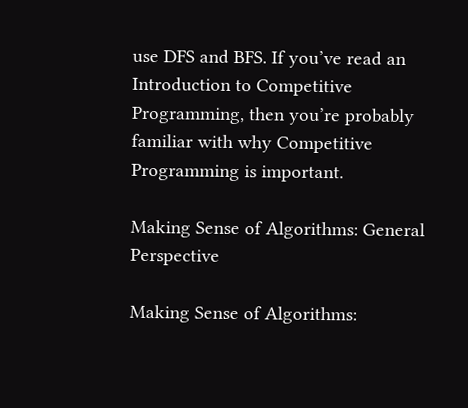use DFS and BFS. If you’ve read an Introduction to Competitive Programming, then you’re probably familiar with why Competitive Programming is important.

Making Sense of Algorithms: General Perspective

Making Sense of Algorithms: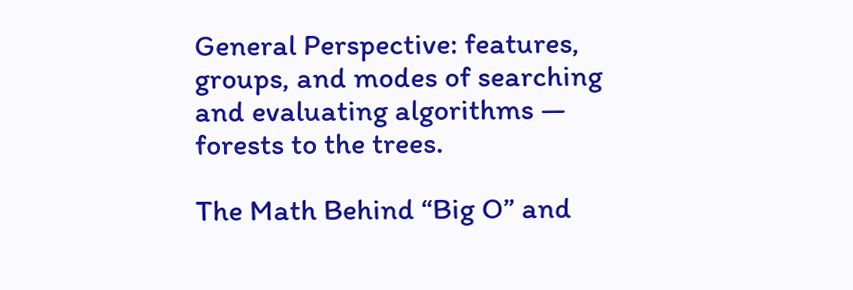General Perspective: features, groups, and modes of searching and evaluating algorithms — forests to the trees.

The Math Behind “Big O” and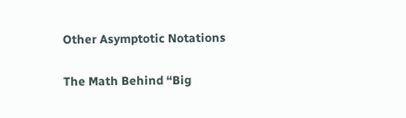Other Asymptotic Notations

The Math Behind “Big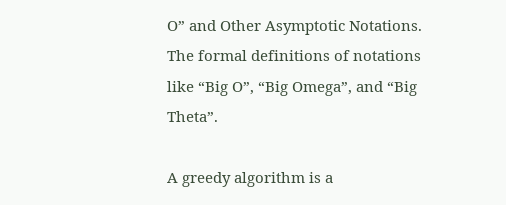O” and Other Asymptotic Notations. The formal definitions of notations like “Big O”, “Big Omega”, and “Big Theta”.

A greedy algorithm is a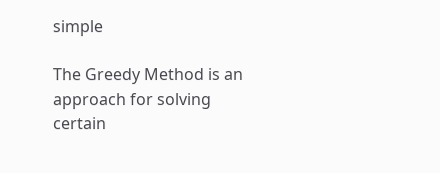simple

The Greedy Method is an approach for solving certain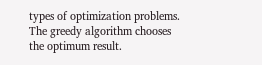types of optimization problems. The greedy algorithm chooses the optimum result.